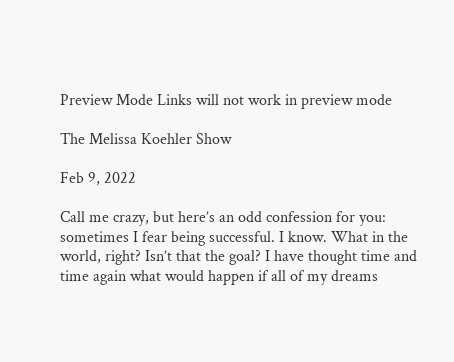Preview Mode Links will not work in preview mode

The Melissa Koehler Show

Feb 9, 2022

Call me crazy, but here’s an odd confession for you: sometimes I fear being successful. I know. What in the world, right? Isn’t that the goal? I have thought time and time again what would happen if all of my dreams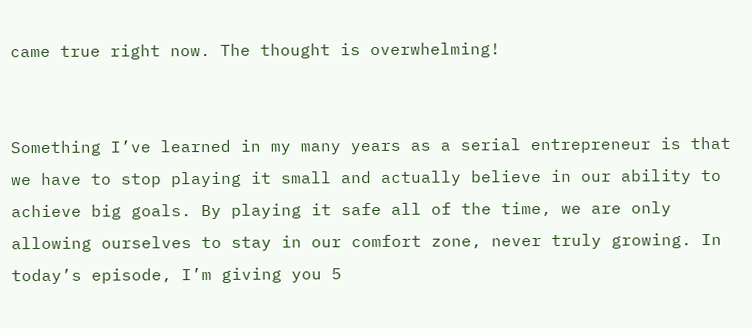came true right now. The thought is overwhelming!


Something I’ve learned in my many years as a serial entrepreneur is that we have to stop playing it small and actually believe in our ability to achieve big goals. By playing it safe all of the time, we are only allowing ourselves to stay in our comfort zone, never truly growing. In today’s episode, I’m giving you 5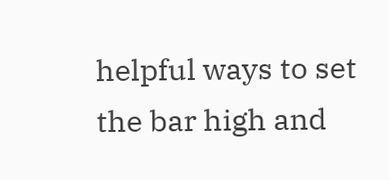helpful ways to set the bar high and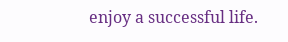enjoy a successful life.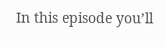In this episode you’ll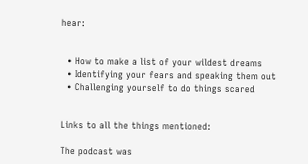hear:


  • How to make a list of your wildest dreams
  • Identifying your fears and speaking them out
  • Challenging yourself to do things scared


Links to all the things mentioned:

The podcast was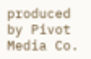produced by Pivot Media Co.